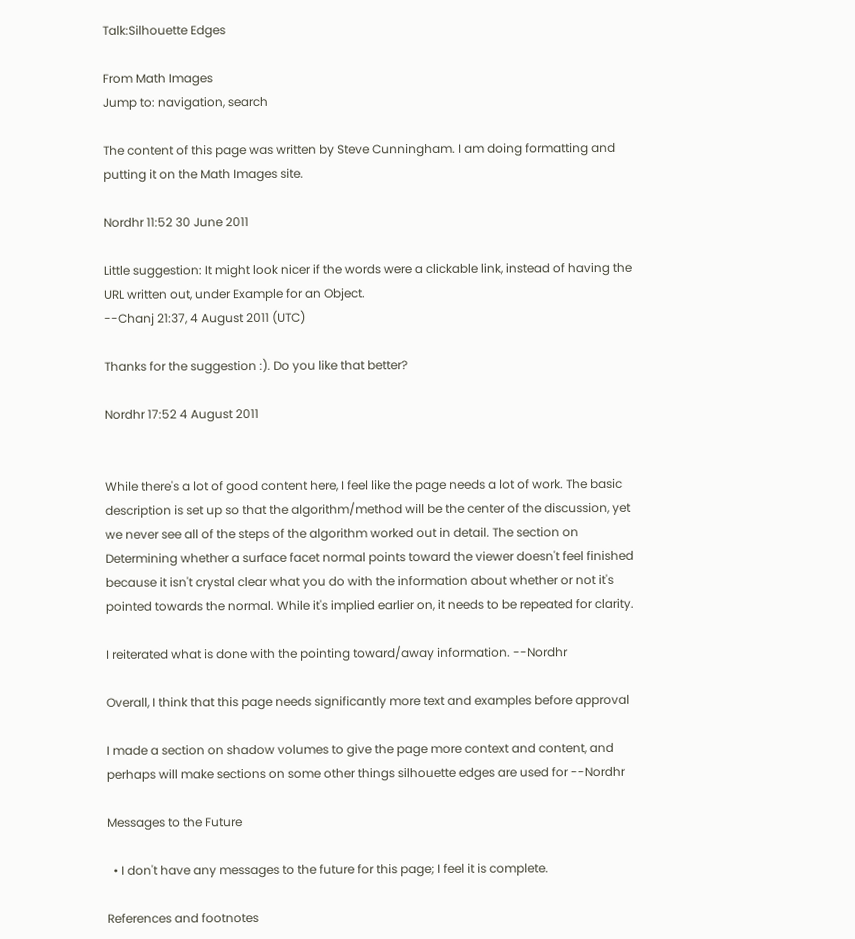Talk:Silhouette Edges

From Math Images
Jump to: navigation, search

The content of this page was written by Steve Cunningham. I am doing formatting and putting it on the Math Images site.

Nordhr 11:52 30 June 2011

Little suggestion: It might look nicer if the words were a clickable link, instead of having the URL written out, under Example for an Object.
--Chanj 21:37, 4 August 2011 (UTC)

Thanks for the suggestion :). Do you like that better?

Nordhr 17:52 4 August 2011


While there's a lot of good content here, I feel like the page needs a lot of work. The basic description is set up so that the algorithm/method will be the center of the discussion, yet we never see all of the steps of the algorithm worked out in detail. The section on Determining whether a surface facet normal points toward the viewer doesn't feel finished because it isn't crystal clear what you do with the information about whether or not it's pointed towards the normal. While it's implied earlier on, it needs to be repeated for clarity.

I reiterated what is done with the pointing toward/away information. --Nordhr

Overall, I think that this page needs significantly more text and examples before approval

I made a section on shadow volumes to give the page more context and content, and perhaps will make sections on some other things silhouette edges are used for --Nordhr

Messages to the Future

  • I don't have any messages to the future for this page; I feel it is complete.

References and footnotes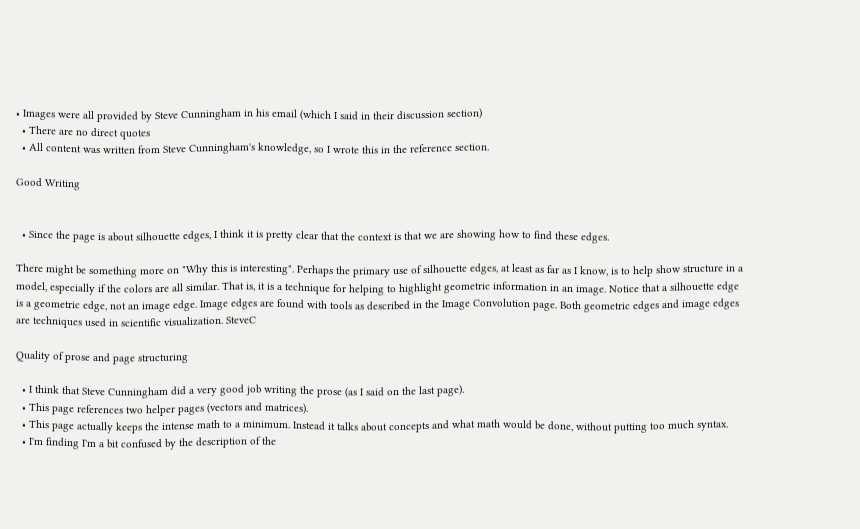• Images were all provided by Steve Cunningham in his email (which I said in their discussion section)
  • There are no direct quotes
  • All content was written from Steve Cunningham's knowledge, so I wrote this in the reference section.

Good Writing


  • Since the page is about silhouette edges, I think it is pretty clear that the context is that we are showing how to find these edges.

There might be something more on "Why this is interesting". Perhaps the primary use of silhouette edges, at least as far as I know, is to help show structure in a model, especially if the colors are all similar. That is, it is a technique for helping to highlight geometric information in an image. Notice that a silhouette edge is a geometric edge, not an image edge. Image edges are found with tools as described in the Image Convolution page. Both geometric edges and image edges are techniques used in scientific visualization. SteveC

Quality of prose and page structuring

  • I think that Steve Cunningham did a very good job writing the prose (as I said on the last page).
  • This page references two helper pages (vectors and matrices).
  • This page actually keeps the intense math to a minimum. Instead it talks about concepts and what math would be done, without putting too much syntax.
  • I'm finding I'm a bit confused by the description of the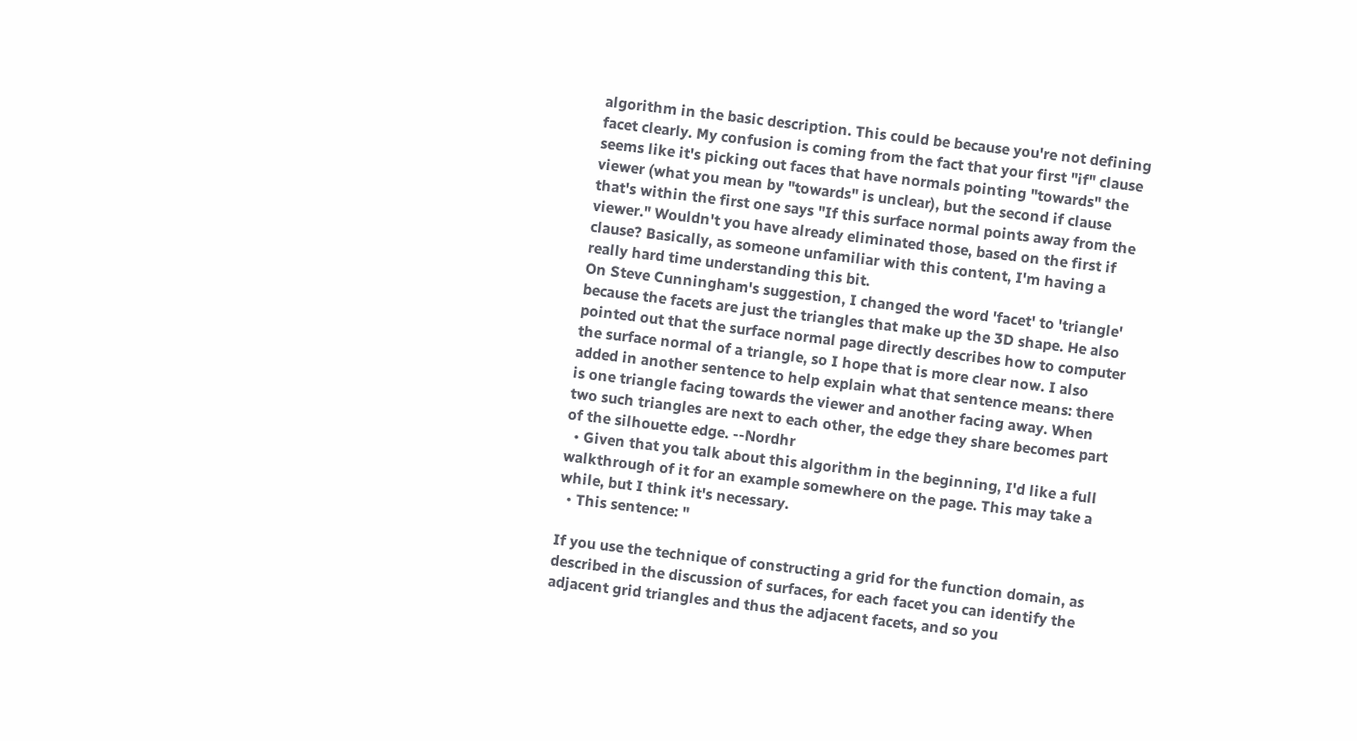algorithm in the basic description. This could be because you're not defining facet clearly. My confusion is coming from the fact that your first "if" clause seems like it's picking out faces that have normals pointing "towards" the viewer (what you mean by "towards" is unclear), but the second if clause that's within the first one says "If this surface normal points away from the viewer." Wouldn't you have already eliminated those, based on the first if clause? Basically, as someone unfamiliar with this content, I'm having a really hard time understanding this bit.
On Steve Cunningham's suggestion, I changed the word 'facet' to 'triangle' because the facets are just the triangles that make up the 3D shape. He also pointed out that the surface normal page directly describes how to computer the surface normal of a triangle, so I hope that is more clear now. I also added in another sentence to help explain what that sentence means: there is one triangle facing towards the viewer and another facing away. When two such triangles are next to each other, the edge they share becomes part of the silhouette edge. --Nordhr
  • Given that you talk about this algorithm in the beginning, I'd like a full walkthrough of it for an example somewhere on the page. This may take a while, but I think it's necessary.
  • This sentence: "

If you use the technique of constructing a grid for the function domain, as described in the discussion of surfaces, for each facet you can identify the adjacent grid triangles and thus the adjacent facets, and so you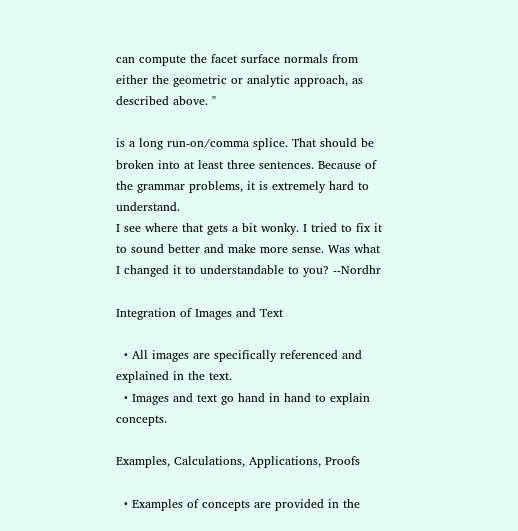can compute the facet surface normals from either the geometric or analytic approach, as described above. "

is a long run-on/comma splice. That should be broken into at least three sentences. Because of the grammar problems, it is extremely hard to understand.
I see where that gets a bit wonky. I tried to fix it to sound better and make more sense. Was what I changed it to understandable to you? --Nordhr

Integration of Images and Text

  • All images are specifically referenced and explained in the text.
  • Images and text go hand in hand to explain concepts.

Examples, Calculations, Applications, Proofs

  • Examples of concepts are provided in the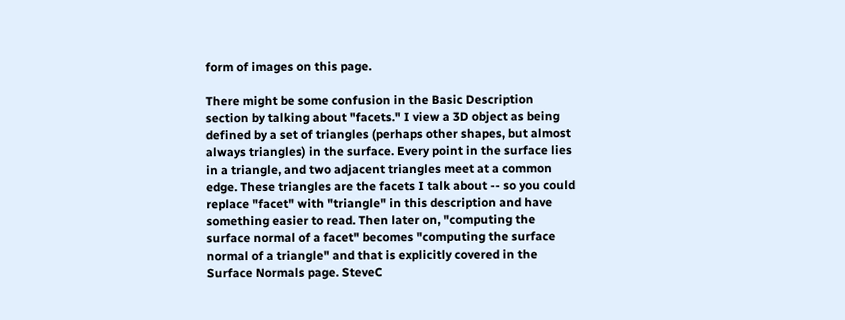form of images on this page.

There might be some confusion in the Basic Description section by talking about "facets." I view a 3D object as being defined by a set of triangles (perhaps other shapes, but almost always triangles) in the surface. Every point in the surface lies in a triangle, and two adjacent triangles meet at a common edge. These triangles are the facets I talk about -- so you could replace "facet" with "triangle" in this description and have something easier to read. Then later on, "computing the surface normal of a facet" becomes "computing the surface normal of a triangle" and that is explicitly covered in the Surface Normals page. SteveC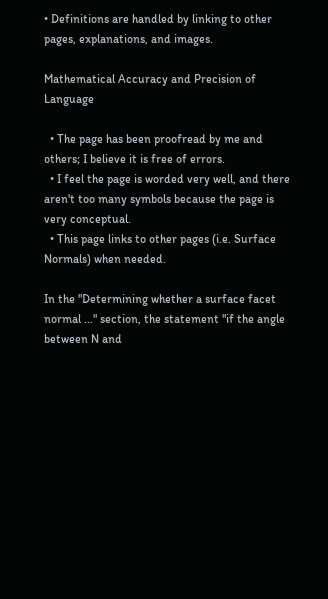• Definitions are handled by linking to other pages, explanations, and images.

Mathematical Accuracy and Precision of Language

  • The page has been proofread by me and others; I believe it is free of errors.
  • I feel the page is worded very well, and there aren't too many symbols because the page is very conceptual.
  • This page links to other pages (i.e. Surface Normals) when needed.

In the "Determining whether a surface facet normal ..." section, the statement "if the angle between N and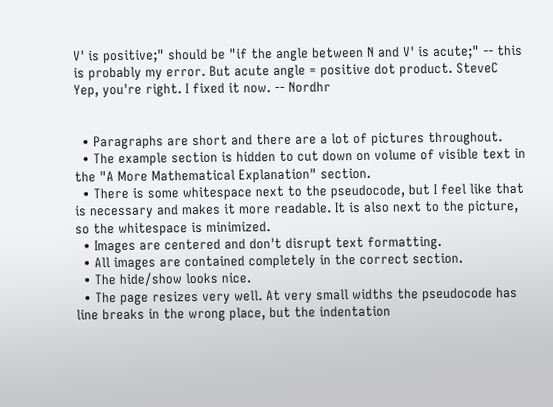V' is positive;" should be "if the angle between N and V' is acute;" -- this is probably my error. But acute angle = positive dot product. SteveC
Yep, you're right. I fixed it now. -- Nordhr


  • Paragraphs are short and there are a lot of pictures throughout.
  • The example section is hidden to cut down on volume of visible text in the "A More Mathematical Explanation" section.
  • There is some whitespace next to the pseudocode, but I feel like that is necessary and makes it more readable. It is also next to the picture, so the whitespace is minimized.
  • Images are centered and don't disrupt text formatting.
  • All images are contained completely in the correct section.
  • The hide/show looks nice.
  • The page resizes very well. At very small widths the pseudocode has line breaks in the wrong place, but the indentation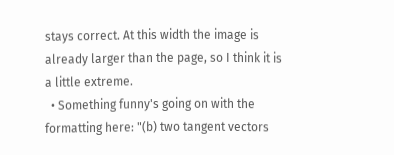stays correct. At this width the image is already larger than the page, so I think it is a little extreme.
  • Something funny's going on with the formatting here: "(b) two tangent vectors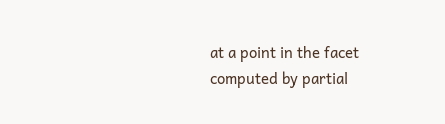at a point in the facet computed by partial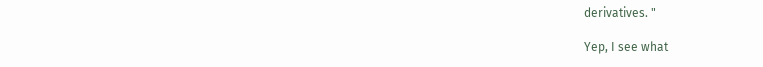derivatives. "

Yep, I see what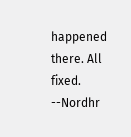happened there. All fixed. --Nordhr